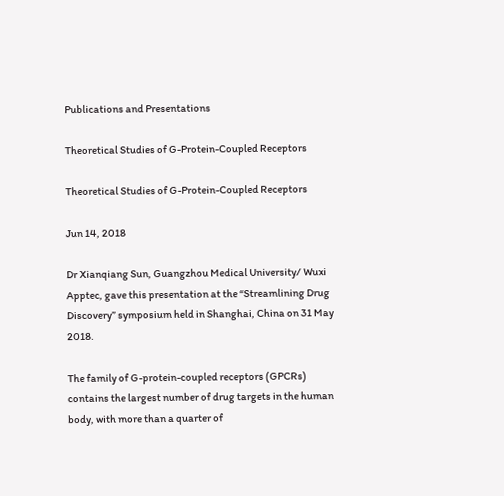Publications and Presentations

Theoretical Studies of G-Protein-Coupled Receptors

Theoretical Studies of G-Protein-Coupled Receptors

Jun 14, 2018

Dr Xianqiang Sun, Guangzhou Medical University/ Wuxi Apptec, gave this presentation at the “Streamlining Drug Discovery” symposium held in Shanghai, China on 31 May 2018.

The family of G-protein-coupled receptors (GPCRs) contains the largest number of drug targets in the human body, with more than a quarter of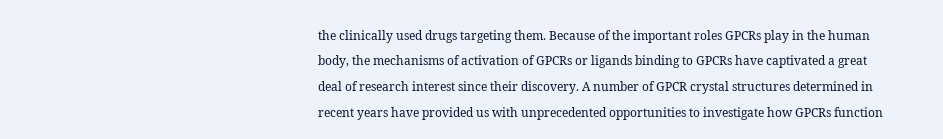the clinically used drugs targeting them. Because of the important roles GPCRs play in the human body, the mechanisms of activation of GPCRs or ligands binding to GPCRs have captivated a great deal of research interest since their discovery. A number of GPCR crystal structures determined in recent years have provided us with unprecedented opportunities to investigate how GPCRs function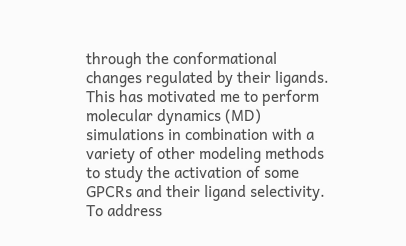through the conformational changes regulated by their ligands. This has motivated me to perform molecular dynamics (MD) simulations in combination with a variety of other modeling methods to study the activation of some GPCRs and their ligand selectivity. To address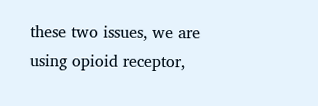these two issues, we are using opioid receptor,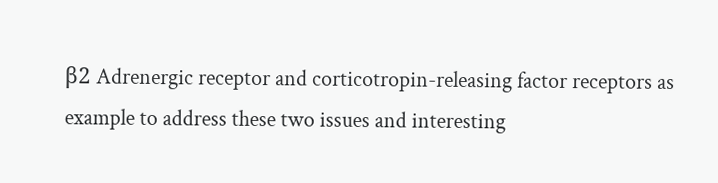β2 Adrenergic receptor and corticotropin-releasing factor receptors as example to address these two issues and interesting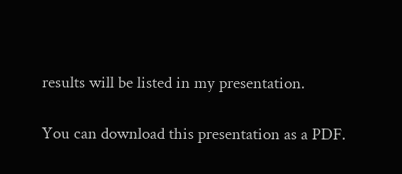results will be listed in my presentation.

You can download this presentation as a PDF.